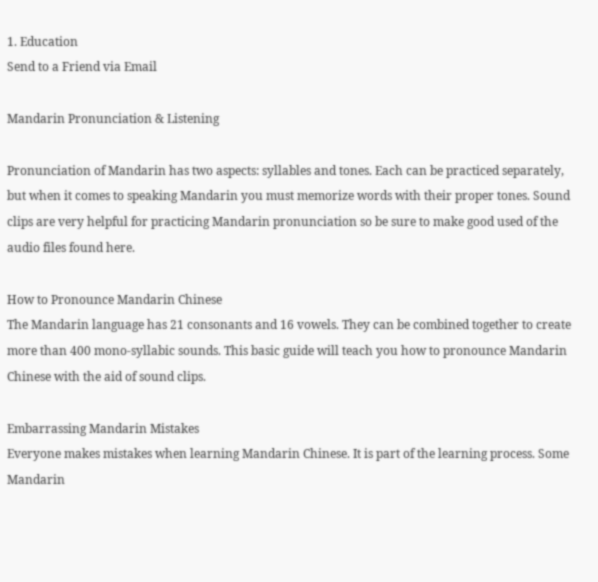1. Education
Send to a Friend via Email

Mandarin Pronunciation & Listening

Pronunciation of Mandarin has two aspects: syllables and tones. Each can be practiced separately, but when it comes to speaking Mandarin you must memorize words with their proper tones. Sound clips are very helpful for practicing Mandarin pronunciation so be sure to make good used of the audio files found here.

How to Pronounce Mandarin Chinese
The Mandarin language has 21 consonants and 16 vowels. They can be combined together to create more than 400 mono-syllabic sounds. This basic guide will teach you how to pronounce Mandarin Chinese with the aid of sound clips.

Embarrassing Mandarin Mistakes
Everyone makes mistakes when learning Mandarin Chinese. It is part of the learning process. Some Mandarin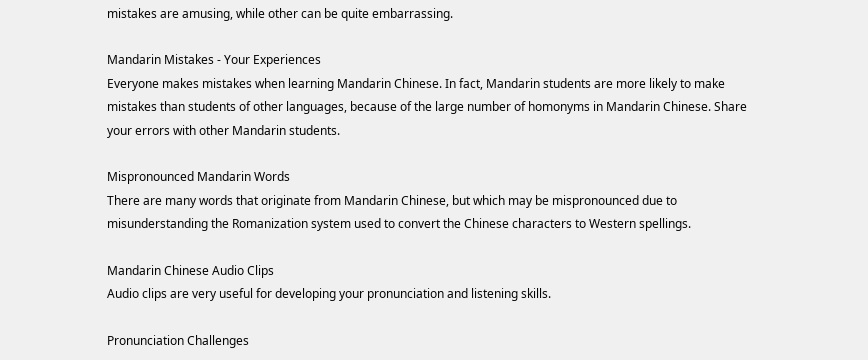mistakes are amusing, while other can be quite embarrassing.

Mandarin Mistakes - Your Experiences
Everyone makes mistakes when learning Mandarin Chinese. In fact, Mandarin students are more likely to make mistakes than students of other languages, because of the large number of homonyms in Mandarin Chinese. Share your errors with other Mandarin students.

Mispronounced Mandarin Words
There are many words that originate from Mandarin Chinese, but which may be mispronounced due to misunderstanding the Romanization system used to convert the Chinese characters to Western spellings.

Mandarin Chinese Audio Clips
Audio clips are very useful for developing your pronunciation and listening skills.

Pronunciation Challenges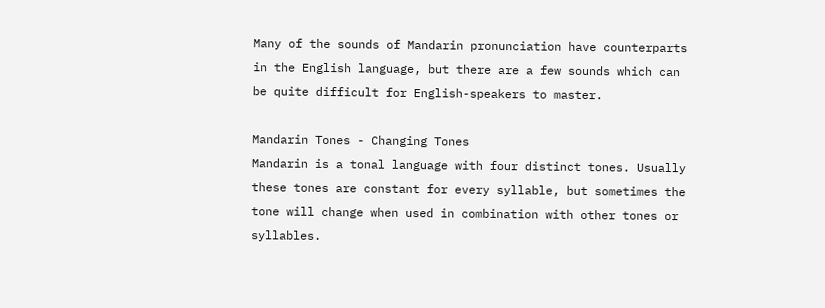Many of the sounds of Mandarin pronunciation have counterparts in the English language, but there are a few sounds which can be quite difficult for English-speakers to master.

Mandarin Tones - Changing Tones
Mandarin is a tonal language with four distinct tones. Usually these tones are constant for every syllable, but sometimes the tone will change when used in combination with other tones or syllables.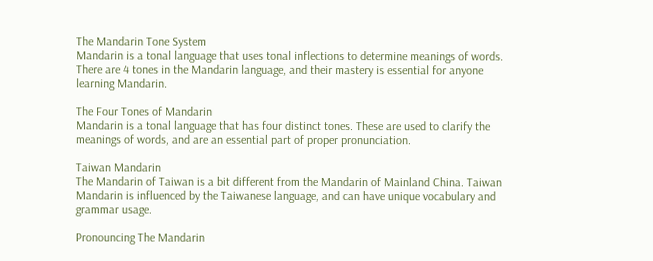The Mandarin Tone System
Mandarin is a tonal language that uses tonal inflections to determine meanings of words. There are 4 tones in the Mandarin language, and their mastery is essential for anyone learning Mandarin.

The Four Tones of Mandarin
Mandarin is a tonal language that has four distinct tones. These are used to clarify the meanings of words, and are an essential part of proper pronunciation.

Taiwan Mandarin
The Mandarin of Taiwan is a bit different from the Mandarin of Mainland China. Taiwan Mandarin is influenced by the Taiwanese language, and can have unique vocabulary and grammar usage.

Pronouncing The Mandarin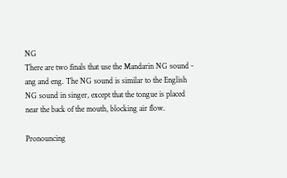NG
There are two finals that use the Mandarin NG sound - ang and eng. The NG sound is similar to the English NG sound in singer, except that the tongue is placed near the back of the mouth, blocking air flow.

Pronouncing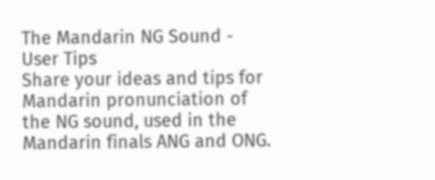The Mandarin NG Sound - User Tips
Share your ideas and tips for Mandarin pronunciation of the NG sound, used in the Mandarin finals ANG and ONG.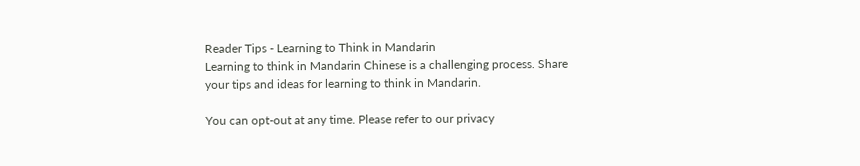Reader Tips - Learning to Think in Mandarin
Learning to think in Mandarin Chinese is a challenging process. Share your tips and ideas for learning to think in Mandarin.

You can opt-out at any time. Please refer to our privacy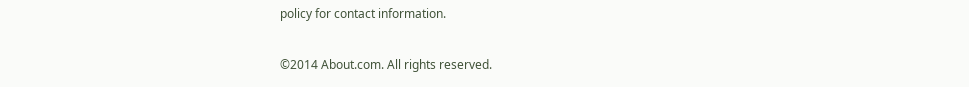policy for contact information.

©2014 About.com. All rights reserved.